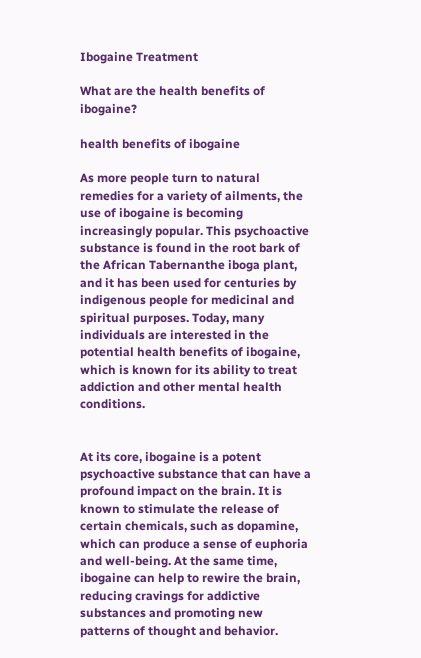Ibogaine Treatment

What are the health benefits of ibogaine?

health benefits of ibogaine

As more people turn to natural remedies for a variety of ailments, the use of ibogaine is becoming increasingly popular. This psychoactive substance is found in the root bark of the African Tabernanthe iboga plant, and it has been used for centuries by indigenous people for medicinal and spiritual purposes. Today, many individuals are interested in the potential health benefits of ibogaine, which is known for its ability to treat addiction and other mental health conditions.


At its core, ibogaine is a potent psychoactive substance that can have a profound impact on the brain. It is known to stimulate the release of certain chemicals, such as dopamine, which can produce a sense of euphoria and well-being. At the same time, ibogaine can help to rewire the brain, reducing cravings for addictive substances and promoting new patterns of thought and behavior.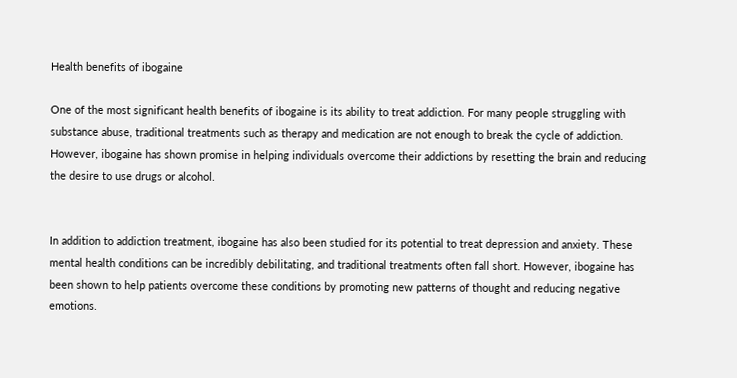Health benefits of ibogaine

One of the most significant health benefits of ibogaine is its ability to treat addiction. For many people struggling with substance abuse, traditional treatments such as therapy and medication are not enough to break the cycle of addiction. However, ibogaine has shown promise in helping individuals overcome their addictions by resetting the brain and reducing the desire to use drugs or alcohol.


In addition to addiction treatment, ibogaine has also been studied for its potential to treat depression and anxiety. These mental health conditions can be incredibly debilitating, and traditional treatments often fall short. However, ibogaine has been shown to help patients overcome these conditions by promoting new patterns of thought and reducing negative emotions.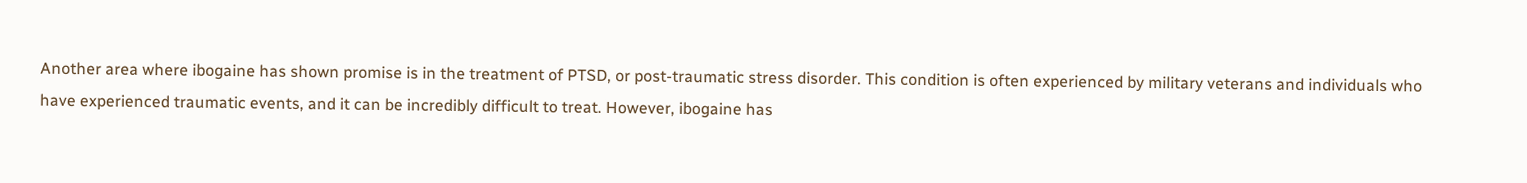Another area where ibogaine has shown promise is in the treatment of PTSD, or post-traumatic stress disorder. This condition is often experienced by military veterans and individuals who have experienced traumatic events, and it can be incredibly difficult to treat. However, ibogaine has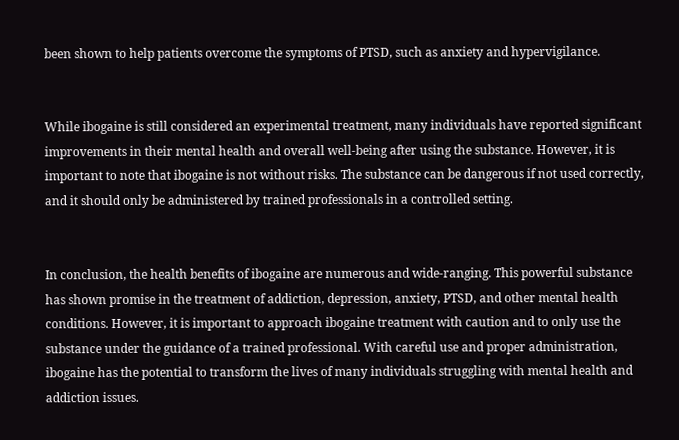been shown to help patients overcome the symptoms of PTSD, such as anxiety and hypervigilance.


While ibogaine is still considered an experimental treatment, many individuals have reported significant improvements in their mental health and overall well-being after using the substance. However, it is important to note that ibogaine is not without risks. The substance can be dangerous if not used correctly, and it should only be administered by trained professionals in a controlled setting.


In conclusion, the health benefits of ibogaine are numerous and wide-ranging. This powerful substance has shown promise in the treatment of addiction, depression, anxiety, PTSD, and other mental health conditions. However, it is important to approach ibogaine treatment with caution and to only use the substance under the guidance of a trained professional. With careful use and proper administration, ibogaine has the potential to transform the lives of many individuals struggling with mental health and addiction issues.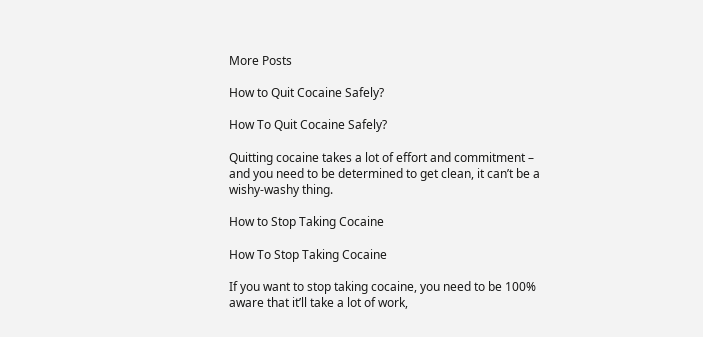More Posts

How to Quit Cocaine Safely?

How To Quit Cocaine Safely?

Quitting cocaine takes a lot of effort and commitment – and you need to be determined to get clean, it can’t be a wishy-washy thing.

How to Stop Taking Cocaine

How To Stop Taking Cocaine

If you want to stop taking cocaine, you need to be 100% aware that it’ll take a lot of work,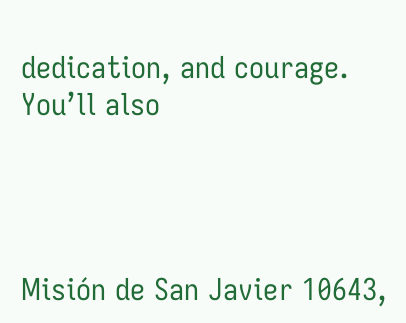dedication, and courage. You’ll also




Misión de San Javier 10643,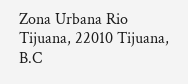Zona Urbana Rio Tijuana, 22010 Tijuana, B.C